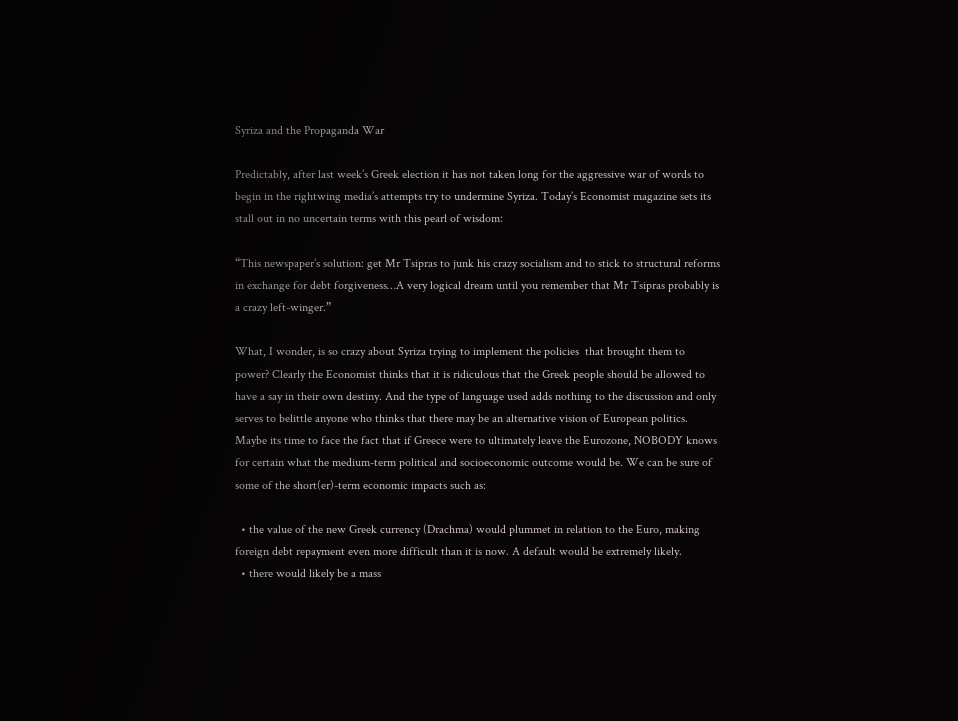Syriza and the Propaganda War

Predictably, after last week’s Greek election it has not taken long for the aggressive war of words to begin in the rightwing media’s attempts try to undermine Syriza. Today’s Economist magazine sets its stall out in no uncertain terms with this pearl of wisdom:

“This newspaper’s solution: get Mr Tsipras to junk his crazy socialism and to stick to structural reforms in exchange for debt forgiveness…A very logical dream until you remember that Mr Tsipras probably is a crazy left-winger.”

What, I wonder, is so crazy about Syriza trying to implement the policies  that brought them to power? Clearly the Economist thinks that it is ridiculous that the Greek people should be allowed to have a say in their own destiny. And the type of language used adds nothing to the discussion and only serves to belittle anyone who thinks that there may be an alternative vision of European politics. Maybe its time to face the fact that if Greece were to ultimately leave the Eurozone, NOBODY knows for certain what the medium-term political and socioeconomic outcome would be. We can be sure of some of the short(er)-term economic impacts such as:

  • the value of the new Greek currency (Drachma) would plummet in relation to the Euro, making foreign debt repayment even more difficult than it is now. A default would be extremely likely.
  • there would likely be a mass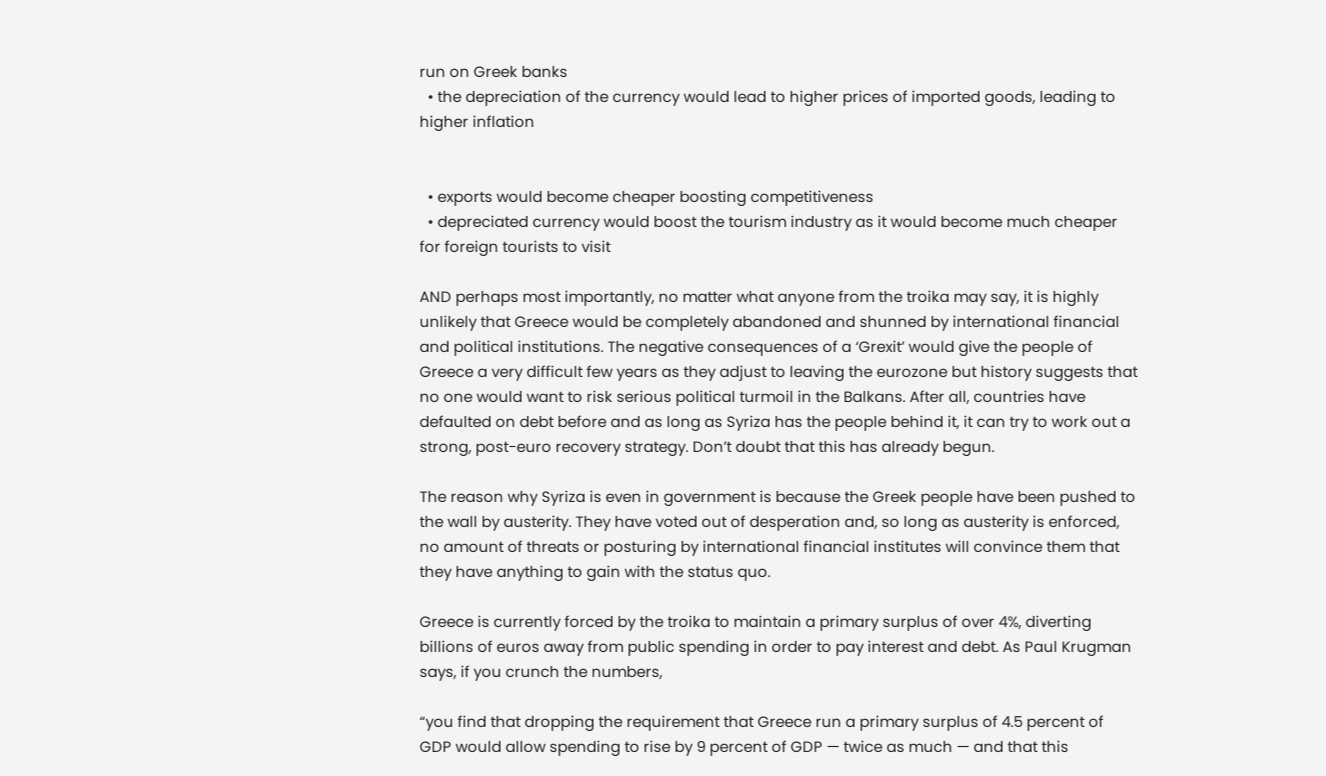run on Greek banks
  • the depreciation of the currency would lead to higher prices of imported goods, leading to higher inflation


  • exports would become cheaper boosting competitiveness
  • depreciated currency would boost the tourism industry as it would become much cheaper for foreign tourists to visit

AND perhaps most importantly, no matter what anyone from the troika may say, it is highly unlikely that Greece would be completely abandoned and shunned by international financial and political institutions. The negative consequences of a ‘Grexit’ would give the people of Greece a very difficult few years as they adjust to leaving the eurozone but history suggests that no one would want to risk serious political turmoil in the Balkans. After all, countries have defaulted on debt before and as long as Syriza has the people behind it, it can try to work out a strong, post-euro recovery strategy. Don’t doubt that this has already begun.

The reason why Syriza is even in government is because the Greek people have been pushed to the wall by austerity. They have voted out of desperation and, so long as austerity is enforced, no amount of threats or posturing by international financial institutes will convince them that they have anything to gain with the status quo.

Greece is currently forced by the troika to maintain a primary surplus of over 4%, diverting billions of euros away from public spending in order to pay interest and debt. As Paul Krugman says, if you crunch the numbers,

“you find that dropping the requirement that Greece run a primary surplus of 4.5 percent of GDP would allow spending to rise by 9 percent of GDP — twice as much — and that this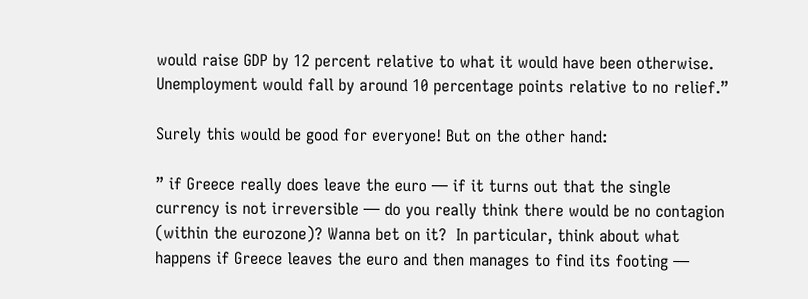would raise GDP by 12 percent relative to what it would have been otherwise. Unemployment would fall by around 10 percentage points relative to no relief.”

Surely this would be good for everyone! But on the other hand:

” if Greece really does leave the euro — if it turns out that the single currency is not irreversible — do you really think there would be no contagion (within the eurozone)? Wanna bet on it?  In particular, think about what happens if Greece leaves the euro and then manages to find its footing —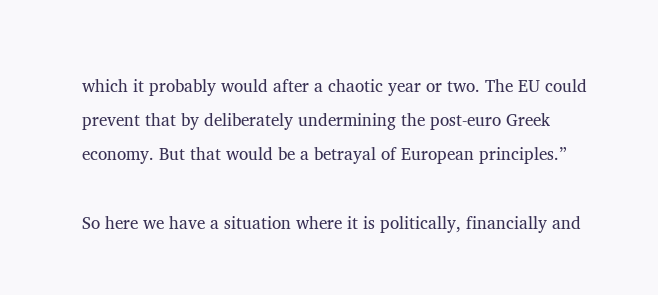which it probably would after a chaotic year or two. The EU could prevent that by deliberately undermining the post-euro Greek economy. But that would be a betrayal of European principles.”

So here we have a situation where it is politically, financially and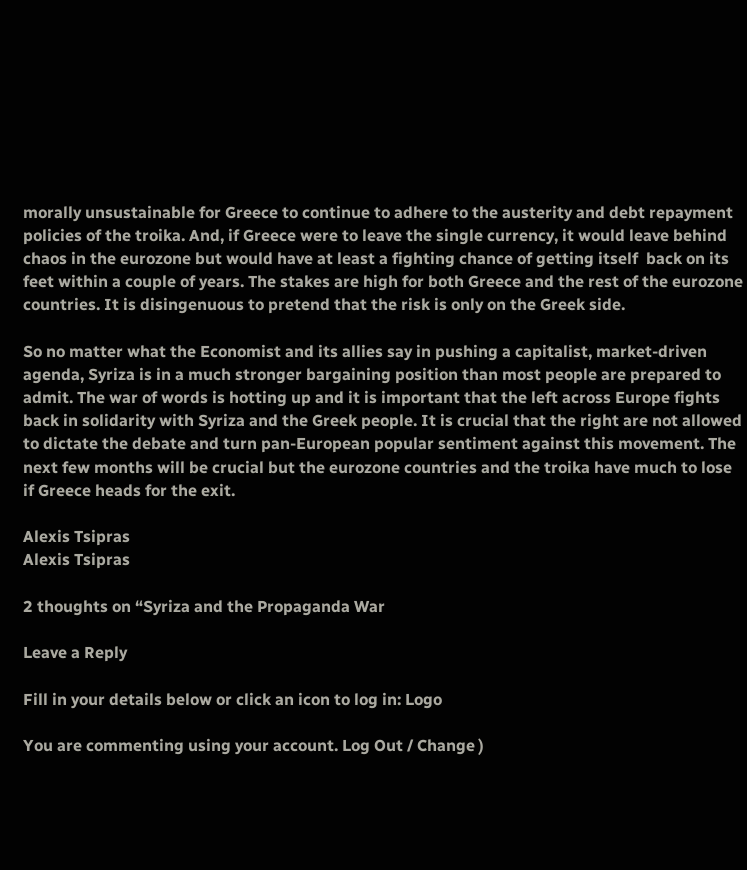morally unsustainable for Greece to continue to adhere to the austerity and debt repayment policies of the troika. And, if Greece were to leave the single currency, it would leave behind chaos in the eurozone but would have at least a fighting chance of getting itself  back on its feet within a couple of years. The stakes are high for both Greece and the rest of the eurozone countries. It is disingenuous to pretend that the risk is only on the Greek side.

So no matter what the Economist and its allies say in pushing a capitalist, market-driven agenda, Syriza is in a much stronger bargaining position than most people are prepared to admit. The war of words is hotting up and it is important that the left across Europe fights back in solidarity with Syriza and the Greek people. It is crucial that the right are not allowed to dictate the debate and turn pan-European popular sentiment against this movement. The next few months will be crucial but the eurozone countries and the troika have much to lose if Greece heads for the exit.

Alexis Tsipras
Alexis Tsipras

2 thoughts on “Syriza and the Propaganda War

Leave a Reply

Fill in your details below or click an icon to log in: Logo

You are commenting using your account. Log Out / Change )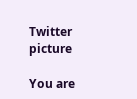Twitter picture

You are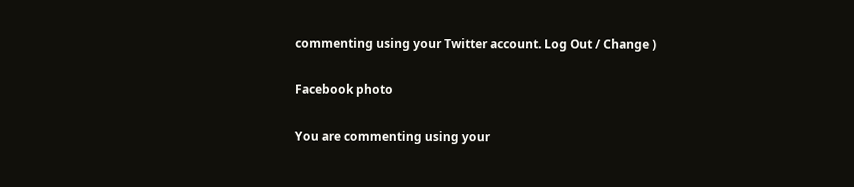commenting using your Twitter account. Log Out / Change )

Facebook photo

You are commenting using your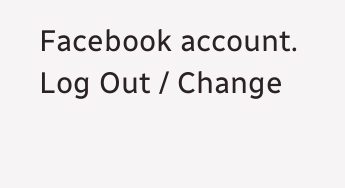Facebook account. Log Out / Change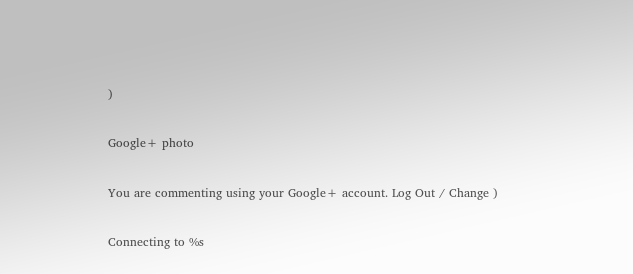)

Google+ photo

You are commenting using your Google+ account. Log Out / Change )

Connecting to %s